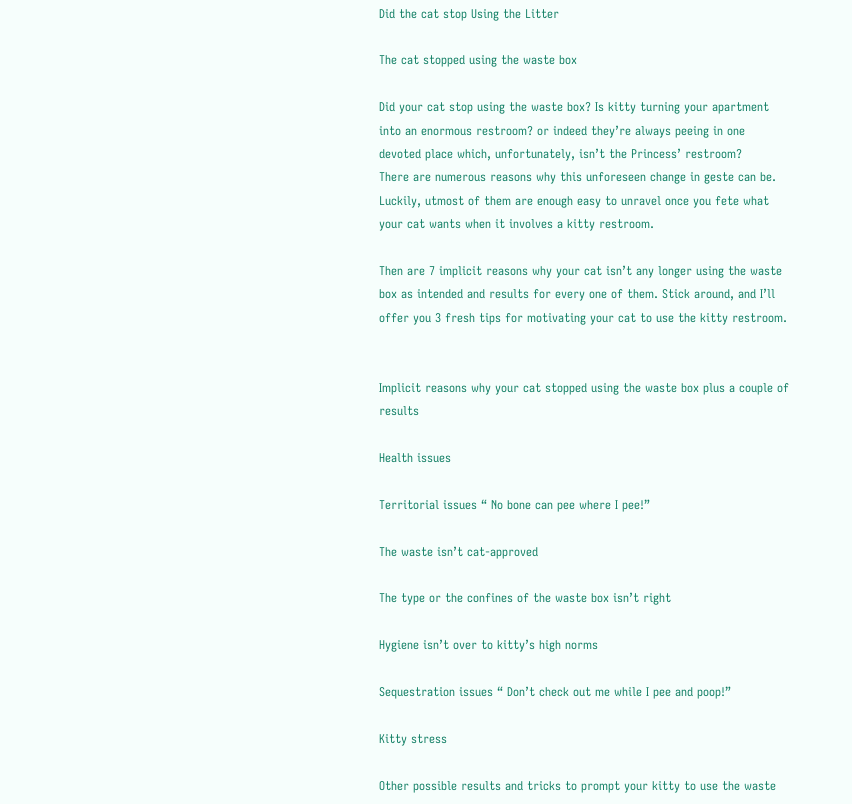Did the cat stop Using the Litter

The cat stopped using the waste box

Did your cat stop using the waste box? Is kitty turning your apartment into an enormous restroom? or indeed they’re always peeing in one devoted place which, unfortunately, isn’t the Princess’ restroom?
There are numerous reasons why this unforeseen change in geste can be. Luckily, utmost of them are enough easy to unravel once you fete what your cat wants when it involves a kitty restroom.

Then are 7 implicit reasons why your cat isn’t any longer using the waste box as intended and results for every one of them. Stick around, and I’ll offer you 3 fresh tips for motivating your cat to use the kitty restroom.


Implicit reasons why your cat stopped using the waste box plus a couple of results

Health issues

Territorial issues “ No bone can pee where I pee!”

The waste isn’t cat-approved

The type or the confines of the waste box isn’t right

Hygiene isn’t over to kitty’s high norms

Sequestration issues “ Don’t check out me while I pee and poop!”

Kitty stress

Other possible results and tricks to prompt your kitty to use the waste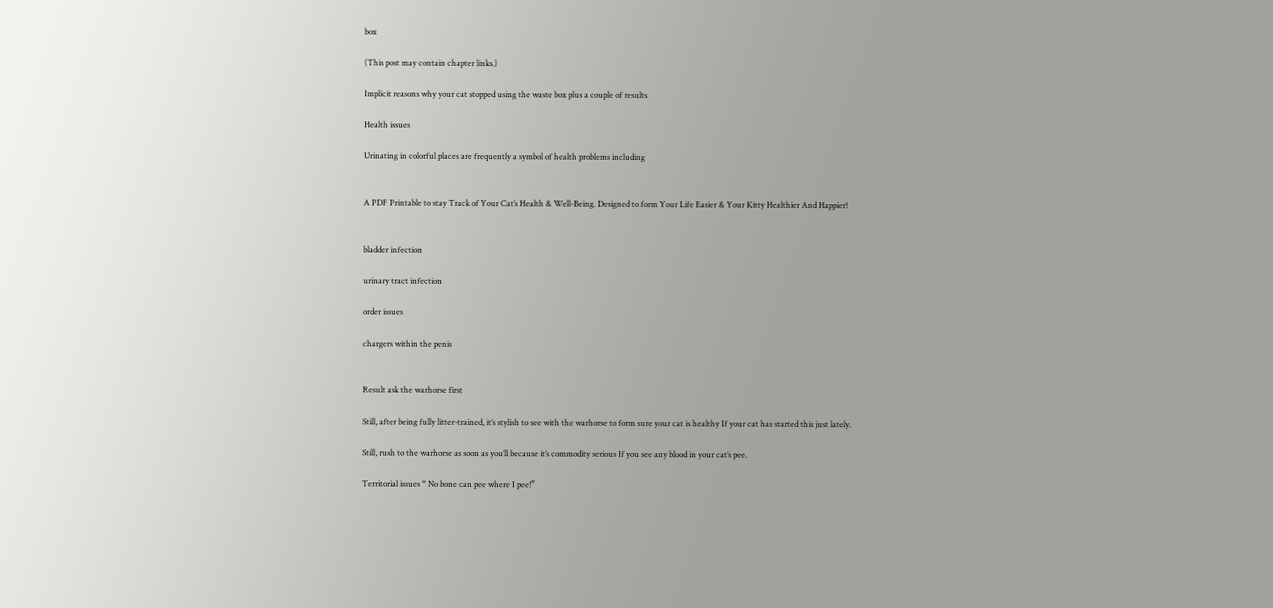box

(This post may contain chapter links.)

Implicit reasons why your cat stopped using the waste box plus a couple of results

Health issues

Urinating in colorful places are frequently a symbol of health problems including


A PDF Printable to stay Track of Your Cat’s Health & Well-Being. Designed to form Your Life Easier & Your Kitty Healthier And Happier!


bladder infection

urinary tract infection

order issues

chargers within the penis


Result ask the warhorse first

Still, after being fully litter-trained, it’s stylish to see with the warhorse to form sure your cat is healthy If your cat has started this just lately.

Still, rush to the warhorse as soon as you’ll because it’s commodity serious If you see any blood in your cat’s pee.

Territorial issues “ No bone can pee where I pee!”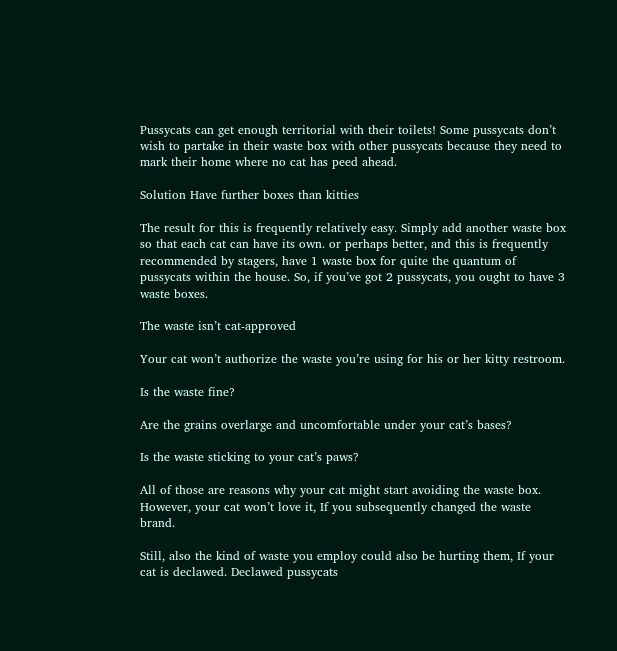Pussycats can get enough territorial with their toilets! Some pussycats don’t wish to partake in their waste box with other pussycats because they need to mark their home where no cat has peed ahead.

Solution Have further boxes than kitties

The result for this is frequently relatively easy. Simply add another waste box so that each cat can have its own. or perhaps better, and this is frequently recommended by stagers, have 1 waste box for quite the quantum of pussycats within the house. So, if you’ve got 2 pussycats, you ought to have 3 waste boxes.

The waste isn’t cat-approved

Your cat won’t authorize the waste you’re using for his or her kitty restroom.

Is the waste fine?

Are the grains overlarge and uncomfortable under your cat’s bases?

Is the waste sticking to your cat’s paws?

All of those are reasons why your cat might start avoiding the waste box. However, your cat won’t love it, If you subsequently changed the waste brand.

Still, also the kind of waste you employ could also be hurting them, If your cat is declawed. Declawed pussycats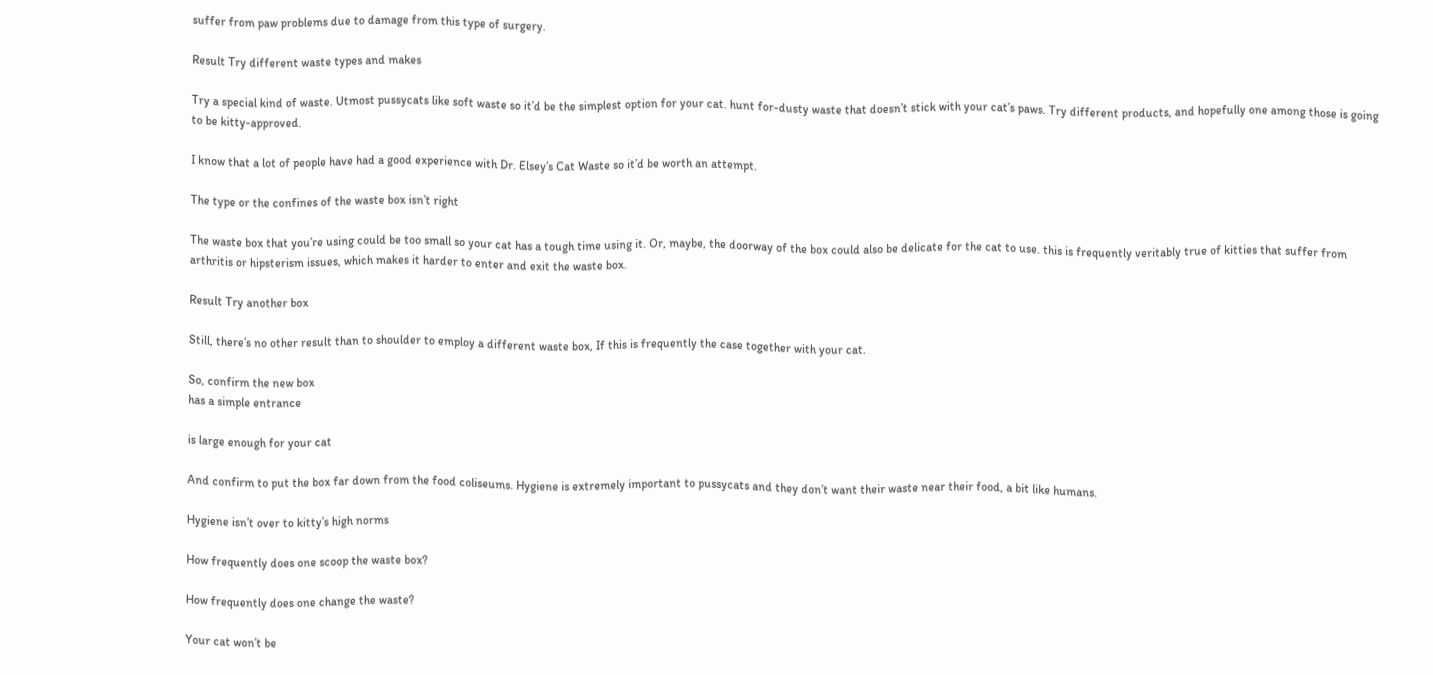suffer from paw problems due to damage from this type of surgery.

Result Try different waste types and makes

Try a special kind of waste. Utmost pussycats like soft waste so it’d be the simplest option for your cat. hunt for-dusty waste that doesn’t stick with your cat’s paws. Try different products, and hopefully one among those is going to be kitty-approved.

I know that a lot of people have had a good experience with Dr. Elsey’s Cat Waste so it’d be worth an attempt.

The type or the confines of the waste box isn’t right

The waste box that you’re using could be too small so your cat has a tough time using it. Or, maybe, the doorway of the box could also be delicate for the cat to use. this is frequently veritably true of kitties that suffer from arthritis or hipsterism issues, which makes it harder to enter and exit the waste box.

Result Try another box

Still, there’s no other result than to shoulder to employ a different waste box, If this is frequently the case together with your cat.

So, confirm the new box
has a simple entrance

is large enough for your cat

And confirm to put the box far down from the food coliseums. Hygiene is extremely important to pussycats and they don’t want their waste near their food, a bit like humans.

Hygiene isn’t over to kitty’s high norms

How frequently does one scoop the waste box?

How frequently does one change the waste?

Your cat won’t be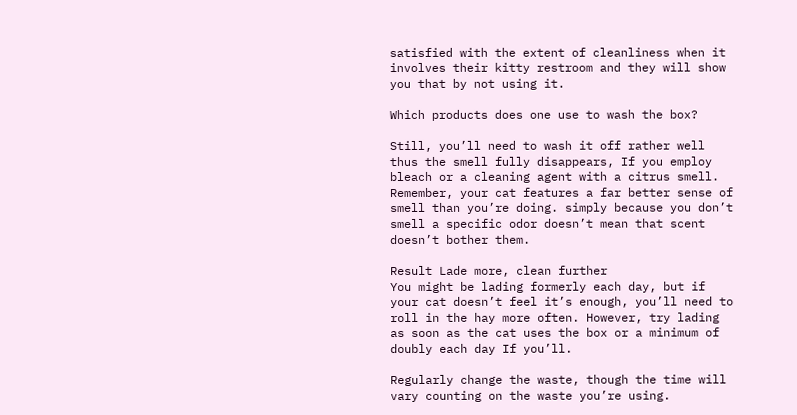satisfied with the extent of cleanliness when it involves their kitty restroom and they will show you that by not using it.

Which products does one use to wash the box?

Still, you’ll need to wash it off rather well thus the smell fully disappears, If you employ bleach or a cleaning agent with a citrus smell. Remember, your cat features a far better sense of smell than you’re doing. simply because you don’t smell a specific odor doesn’t mean that scent doesn’t bother them.

Result Lade more, clean further
You might be lading formerly each day, but if your cat doesn’t feel it’s enough, you’ll need to roll in the hay more often. However, try lading as soon as the cat uses the box or a minimum of doubly each day If you’ll.

Regularly change the waste, though the time will vary counting on the waste you’re using.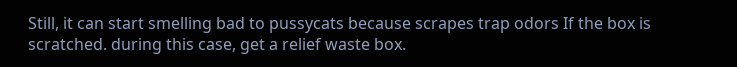Still, it can start smelling bad to pussycats because scrapes trap odors If the box is scratched. during this case, get a relief waste box.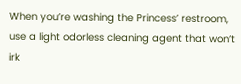When you’re washing the Princess’ restroom, use a light odorless cleaning agent that won’t irk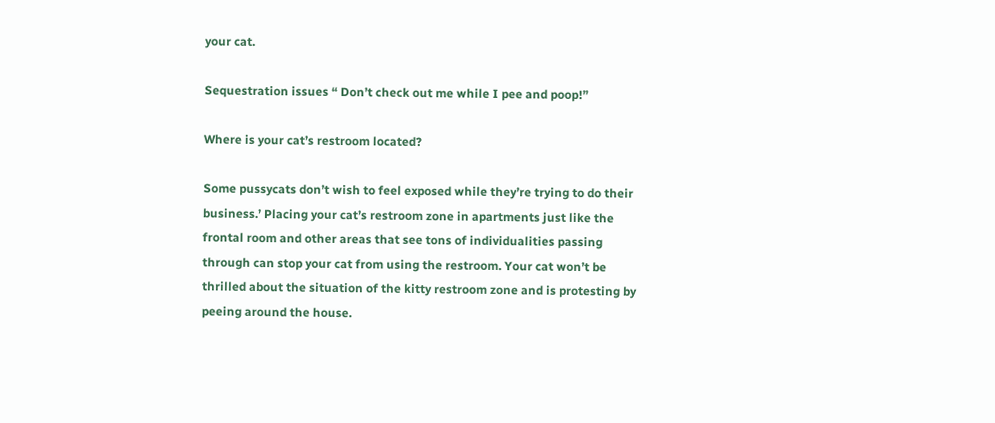your cat.

Sequestration issues “ Don’t check out me while I pee and poop!”

Where is your cat’s restroom located?

Some pussycats don’t wish to feel exposed while they’re trying to do their business.’ Placing your cat’s restroom zone in apartments just like the frontal room and other areas that see tons of individualities passing through can stop your cat from using the restroom. Your cat won’t be thrilled about the situation of the kitty restroom zone and is protesting by peeing around the house.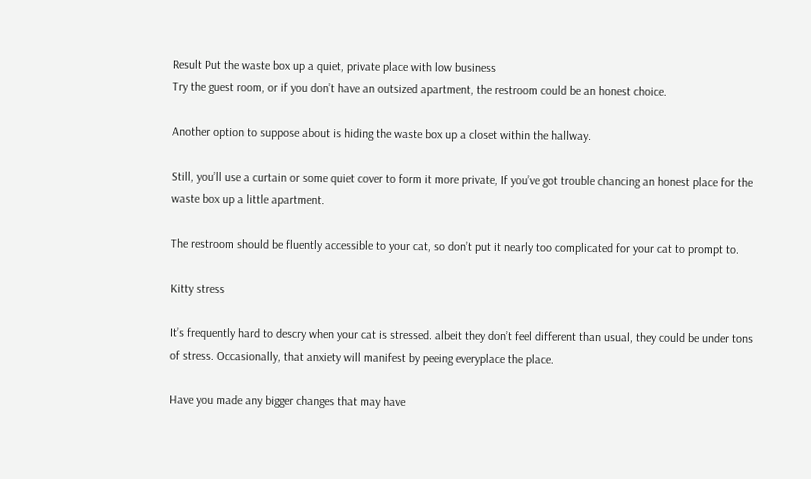Result Put the waste box up a quiet, private place with low business
Try the guest room, or if you don’t have an outsized apartment, the restroom could be an honest choice.

Another option to suppose about is hiding the waste box up a closet within the hallway.

Still, you’ll use a curtain or some quiet cover to form it more private, If you’ve got trouble chancing an honest place for the waste box up a little apartment.

The restroom should be fluently accessible to your cat, so don’t put it nearly too complicated for your cat to prompt to.

Kitty stress

It’s frequently hard to descry when your cat is stressed. albeit they don’t feel different than usual, they could be under tons of stress. Occasionally, that anxiety will manifest by peeing everyplace the place.

Have you made any bigger changes that may have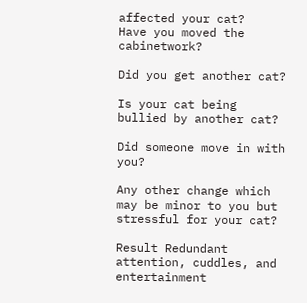affected your cat?
Have you moved the cabinetwork?

Did you get another cat?

Is your cat being bullied by another cat?

Did someone move in with you?

Any other change which may be minor to you but stressful for your cat?

Result Redundant attention, cuddles, and entertainment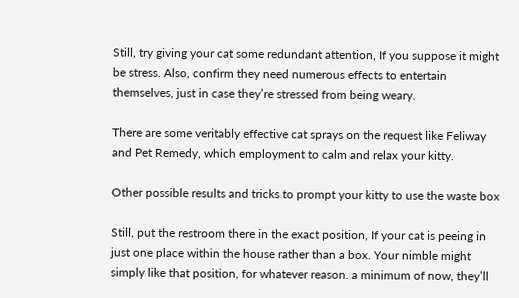Still, try giving your cat some redundant attention, If you suppose it might be stress. Also, confirm they need numerous effects to entertain themselves, just in case they’re stressed from being weary.

There are some veritably effective cat sprays on the request like Feliway and Pet Remedy, which employment to calm and relax your kitty.

Other possible results and tricks to prompt your kitty to use the waste box

Still, put the restroom there in the exact position, If your cat is peeing in just one place within the house rather than a box. Your nimble might simply like that position, for whatever reason. a minimum of now, they’ll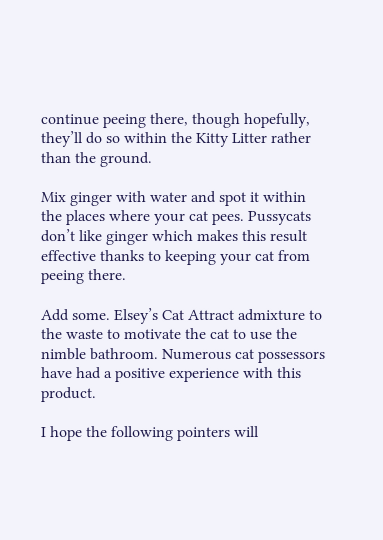continue peeing there, though hopefully, they’ll do so within the Kitty Litter rather than the ground.

Mix ginger with water and spot it within the places where your cat pees. Pussycats don’t like ginger which makes this result effective thanks to keeping your cat from peeing there.

Add some. Elsey’s Cat Attract admixture to the waste to motivate the cat to use the nimble bathroom. Numerous cat possessors have had a positive experience with this product.

I hope the following pointers will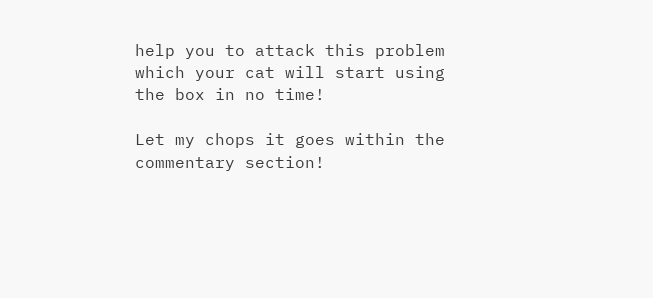help you to attack this problem which your cat will start using the box in no time!

Let my chops it goes within the commentary section!